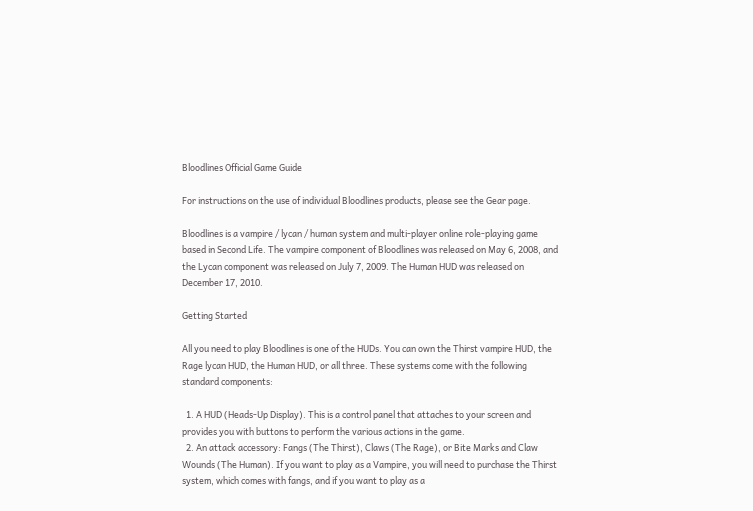Bloodlines Official Game Guide

For instructions on the use of individual Bloodlines products, please see the Gear page.

Bloodlines is a vampire / lycan / human system and multi-player online role-playing game based in Second Life. The vampire component of Bloodlines was released on May 6, 2008, and the Lycan component was released on July 7, 2009. The Human HUD was released on December 17, 2010.

Getting Started

All you need to play Bloodlines is one of the HUDs. You can own the Thirst vampire HUD, the Rage lycan HUD, the Human HUD, or all three. These systems come with the following standard components:

  1. A HUD (Heads-Up Display). This is a control panel that attaches to your screen and provides you with buttons to perform the various actions in the game.
  2. An attack accessory: Fangs (The Thirst), Claws (The Rage), or Bite Marks and Claw Wounds (The Human). If you want to play as a Vampire, you will need to purchase the Thirst system, which comes with fangs, and if you want to play as a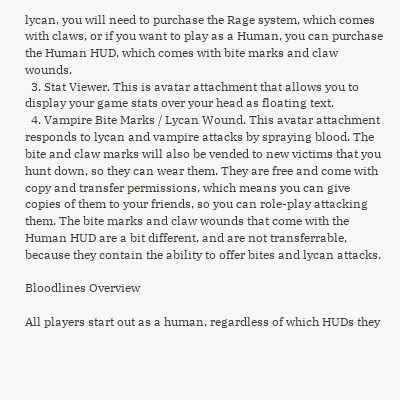lycan, you will need to purchase the Rage system, which comes with claws, or if you want to play as a Human, you can purchase the Human HUD, which comes with bite marks and claw wounds.
  3. Stat Viewer. This is avatar attachment that allows you to display your game stats over your head as floating text.
  4. Vampire Bite Marks / Lycan Wound. This avatar attachment responds to lycan and vampire attacks by spraying blood. The bite and claw marks will also be vended to new victims that you hunt down, so they can wear them. They are free and come with copy and transfer permissions, which means you can give copies of them to your friends, so you can role-play attacking them. The bite marks and claw wounds that come with the Human HUD are a bit different, and are not transferrable, because they contain the ability to offer bites and lycan attacks.

Bloodlines Overview

All players start out as a human, regardless of which HUDs they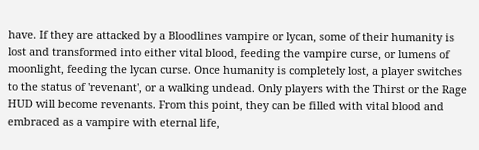have. If they are attacked by a Bloodlines vampire or lycan, some of their humanity is lost and transformed into either vital blood, feeding the vampire curse, or lumens of moonlight, feeding the lycan curse. Once humanity is completely lost, a player switches to the status of 'revenant', or a walking undead. Only players with the Thirst or the Rage HUD will become revenants. From this point, they can be filled with vital blood and embraced as a vampire with eternal life,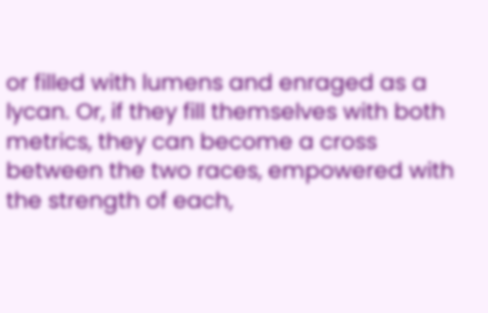or filled with lumens and enraged as a lycan. Or, if they fill themselves with both metrics, they can become a cross between the two races, empowered with the strength of each,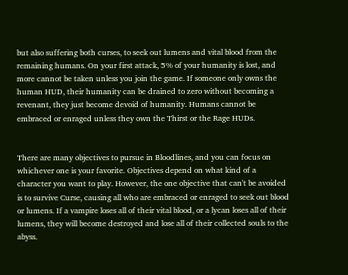but also suffering both curses, to seek out lumens and vital blood from the remaining humans. On your first attack, 5% of your humanity is lost, and more cannot be taken unless you join the game. If someone only owns the human HUD, their humanity can be drained to zero without becoming a revenant, they just become devoid of humanity. Humans cannot be embraced or enraged unless they own the Thirst or the Rage HUDs.


There are many objectives to pursue in Bloodlines, and you can focus on whichever one is your favorite. Objectives depend on what kind of a character you want to play. However, the one objective that can't be avoided is to survive Curse, causing all who are embraced or enraged to seek out blood or lumens. If a vampire loses all of their vital blood, or a lycan loses all of their lumens, they will become destroyed and lose all of their collected souls to the abyss.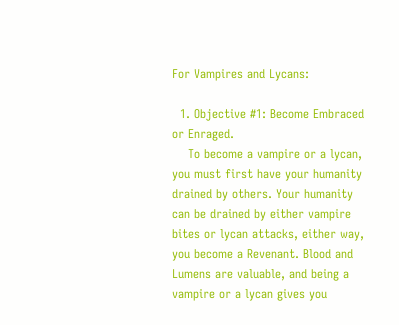For Vampires and Lycans:

  1. Objective #1: Become Embraced or Enraged.
    To become a vampire or a lycan, you must first have your humanity drained by others. Your humanity can be drained by either vampire bites or lycan attacks, either way, you become a Revenant. Blood and Lumens are valuable, and being a vampire or a lycan gives you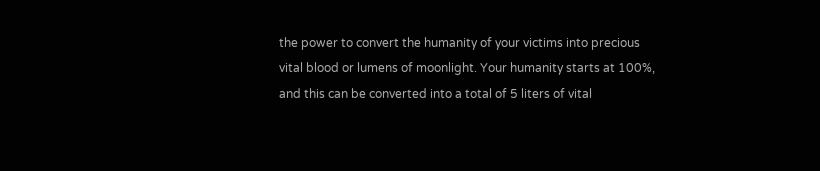the power to convert the humanity of your victims into precious vital blood or lumens of moonlight. Your humanity starts at 100%, and this can be converted into a total of 5 liters of vital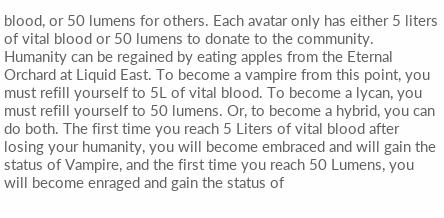blood, or 50 lumens for others. Each avatar only has either 5 liters of vital blood or 50 lumens to donate to the community. Humanity can be regained by eating apples from the Eternal Orchard at Liquid East. To become a vampire from this point, you must refill yourself to 5L of vital blood. To become a lycan, you must refill yourself to 50 lumens. Or, to become a hybrid, you can do both. The first time you reach 5 Liters of vital blood after losing your humanity, you will become embraced and will gain the status of Vampire, and the first time you reach 50 Lumens, you will become enraged and gain the status of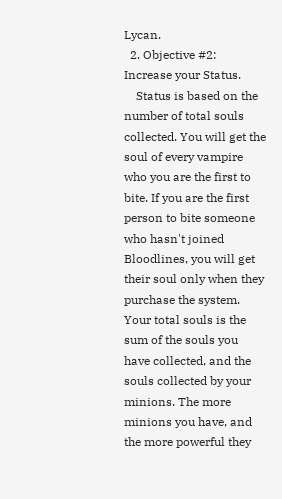Lycan.
  2. Objective #2: Increase your Status.
    Status is based on the number of total souls collected. You will get the soul of every vampire who you are the first to bite. If you are the first person to bite someone who hasn't joined Bloodlines, you will get their soul only when they purchase the system. Your total souls is the sum of the souls you have collected, and the souls collected by your minions. The more minions you have, and the more powerful they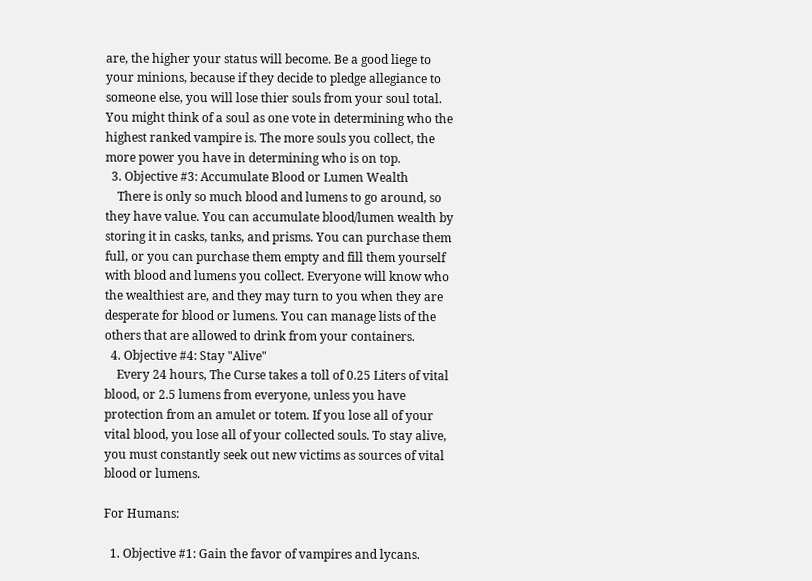are, the higher your status will become. Be a good liege to your minions, because if they decide to pledge allegiance to someone else, you will lose thier souls from your soul total. You might think of a soul as one vote in determining who the highest ranked vampire is. The more souls you collect, the more power you have in determining who is on top.
  3. Objective #3: Accumulate Blood or Lumen Wealth
    There is only so much blood and lumens to go around, so they have value. You can accumulate blood/lumen wealth by storing it in casks, tanks, and prisms. You can purchase them full, or you can purchase them empty and fill them yourself with blood and lumens you collect. Everyone will know who the wealthiest are, and they may turn to you when they are desperate for blood or lumens. You can manage lists of the others that are allowed to drink from your containers.
  4. Objective #4: Stay "Alive"
    Every 24 hours, The Curse takes a toll of 0.25 Liters of vital blood, or 2.5 lumens from everyone, unless you have protection from an amulet or totem. If you lose all of your vital blood, you lose all of your collected souls. To stay alive, you must constantly seek out new victims as sources of vital blood or lumens.

For Humans:

  1. Objective #1: Gain the favor of vampires and lycans.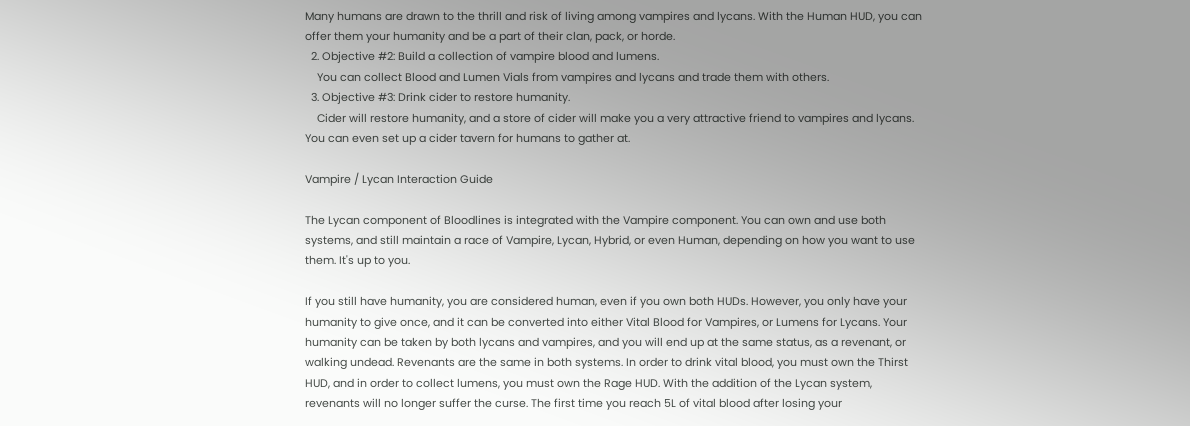Many humans are drawn to the thrill and risk of living among vampires and lycans. With the Human HUD, you can offer them your humanity and be a part of their clan, pack, or horde.
  2. Objective #2: Build a collection of vampire blood and lumens.
    You can collect Blood and Lumen Vials from vampires and lycans and trade them with others.
  3. Objective #3: Drink cider to restore humanity.
    Cider will restore humanity, and a store of cider will make you a very attractive friend to vampires and lycans. You can even set up a cider tavern for humans to gather at.

Vampire / Lycan Interaction Guide

The Lycan component of Bloodlines is integrated with the Vampire component. You can own and use both systems, and still maintain a race of Vampire, Lycan, Hybrid, or even Human, depending on how you want to use them. It's up to you.

If you still have humanity, you are considered human, even if you own both HUDs. However, you only have your humanity to give once, and it can be converted into either Vital Blood for Vampires, or Lumens for Lycans. Your humanity can be taken by both lycans and vampires, and you will end up at the same status, as a revenant, or walking undead. Revenants are the same in both systems. In order to drink vital blood, you must own the Thirst HUD, and in order to collect lumens, you must own the Rage HUD. With the addition of the Lycan system, revenants will no longer suffer the curse. The first time you reach 5L of vital blood after losing your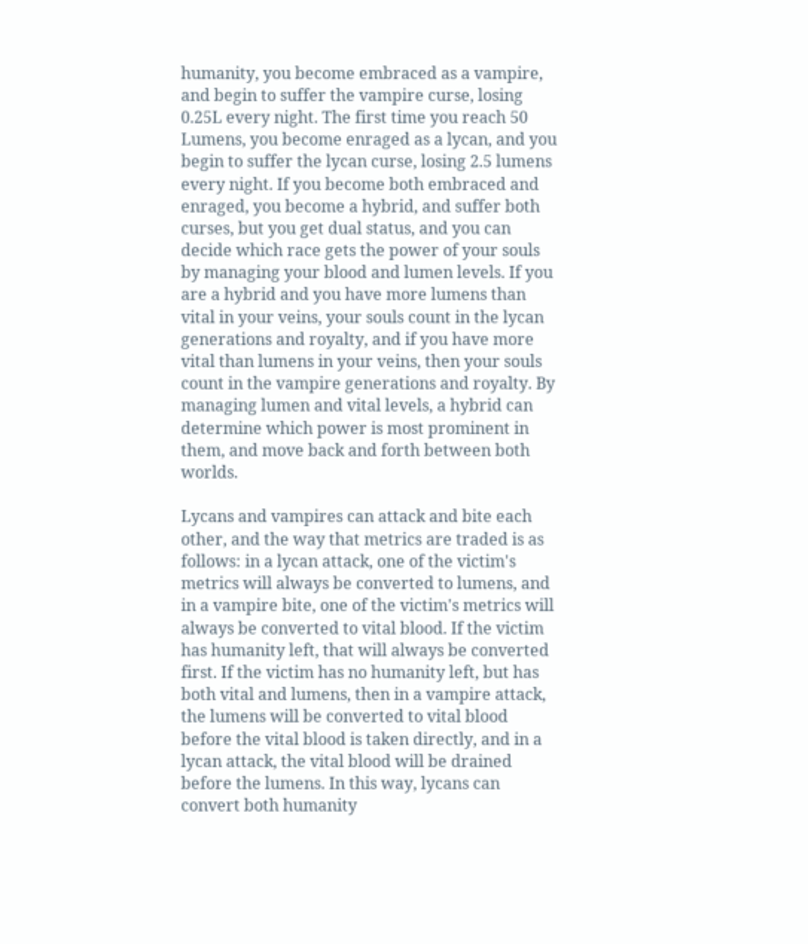humanity, you become embraced as a vampire, and begin to suffer the vampire curse, losing 0.25L every night. The first time you reach 50 Lumens, you become enraged as a lycan, and you begin to suffer the lycan curse, losing 2.5 lumens every night. If you become both embraced and enraged, you become a hybrid, and suffer both curses, but you get dual status, and you can decide which race gets the power of your souls by managing your blood and lumen levels. If you are a hybrid and you have more lumens than vital in your veins, your souls count in the lycan generations and royalty, and if you have more vital than lumens in your veins, then your souls count in the vampire generations and royalty. By managing lumen and vital levels, a hybrid can determine which power is most prominent in them, and move back and forth between both worlds.

Lycans and vampires can attack and bite each other, and the way that metrics are traded is as follows: in a lycan attack, one of the victim's metrics will always be converted to lumens, and in a vampire bite, one of the victim's metrics will always be converted to vital blood. If the victim has humanity left, that will always be converted first. If the victim has no humanity left, but has both vital and lumens, then in a vampire attack, the lumens will be converted to vital blood before the vital blood is taken directly, and in a lycan attack, the vital blood will be drained before the lumens. In this way, lycans can convert both humanity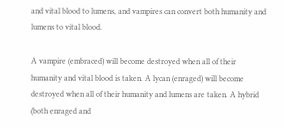and vital blood to lumens, and vampires can convert both humanity and lumens to vital blood.

A vampire (embraced) will become destroyed when all of their humanity and vital blood is taken. A lycan (enraged) will become destroyed when all of their humanity and lumens are taken. A hybrid (both enraged and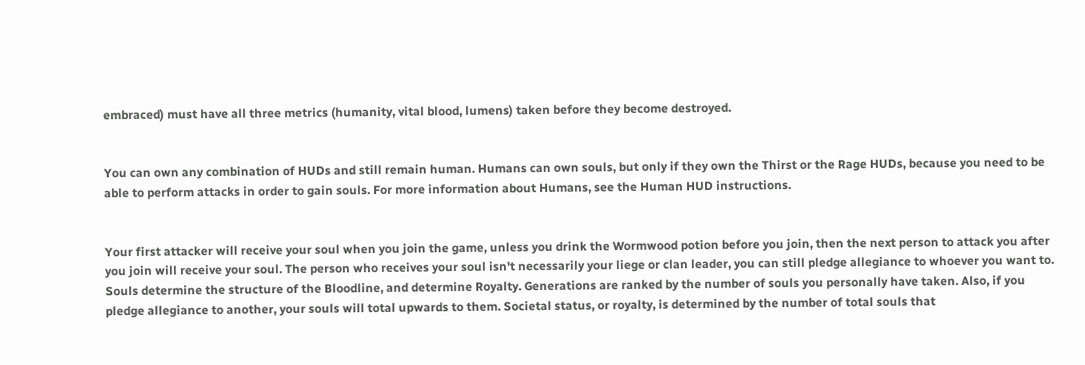embraced) must have all three metrics (humanity, vital blood, lumens) taken before they become destroyed.


You can own any combination of HUDs and still remain human. Humans can own souls, but only if they own the Thirst or the Rage HUDs, because you need to be able to perform attacks in order to gain souls. For more information about Humans, see the Human HUD instructions.


Your first attacker will receive your soul when you join the game, unless you drink the Wormwood potion before you join, then the next person to attack you after you join will receive your soul. The person who receives your soul isn't necessarily your liege or clan leader, you can still pledge allegiance to whoever you want to. Souls determine the structure of the Bloodline, and determine Royalty. Generations are ranked by the number of souls you personally have taken. Also, if you pledge allegiance to another, your souls will total upwards to them. Societal status, or royalty, is determined by the number of total souls that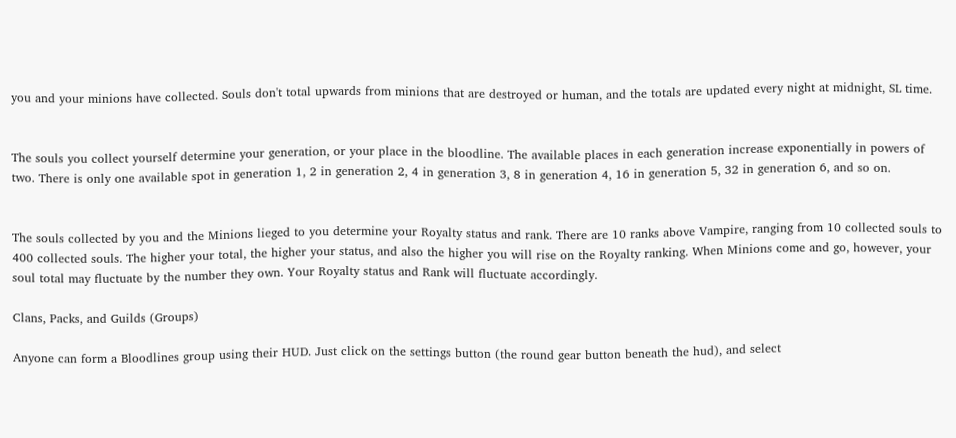you and your minions have collected. Souls don't total upwards from minions that are destroyed or human, and the totals are updated every night at midnight, SL time.


The souls you collect yourself determine your generation, or your place in the bloodline. The available places in each generation increase exponentially in powers of two. There is only one available spot in generation 1, 2 in generation 2, 4 in generation 3, 8 in generation 4, 16 in generation 5, 32 in generation 6, and so on.


The souls collected by you and the Minions lieged to you determine your Royalty status and rank. There are 10 ranks above Vampire, ranging from 10 collected souls to 400 collected souls. The higher your total, the higher your status, and also the higher you will rise on the Royalty ranking. When Minions come and go, however, your soul total may fluctuate by the number they own. Your Royalty status and Rank will fluctuate accordingly.

Clans, Packs, and Guilds (Groups)

Anyone can form a Bloodlines group using their HUD. Just click on the settings button (the round gear button beneath the hud), and select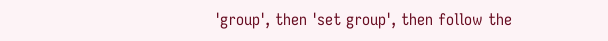'group', then 'set group', then follow the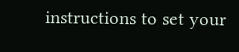instructions to set your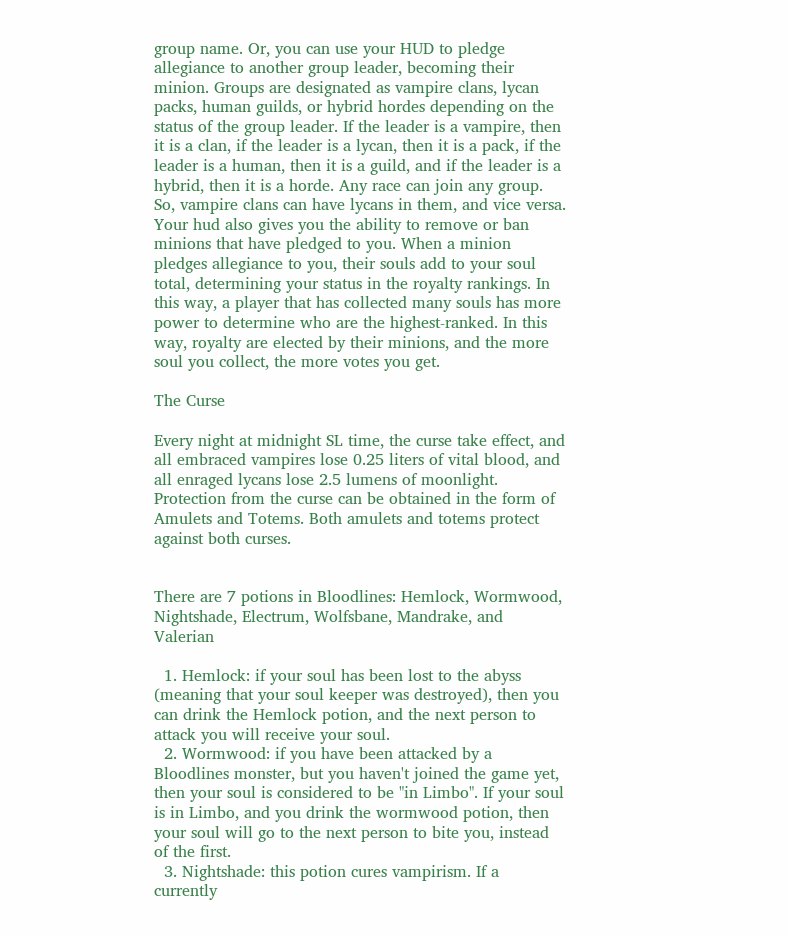group name. Or, you can use your HUD to pledge allegiance to another group leader, becoming their minion. Groups are designated as vampire clans, lycan packs, human guilds, or hybrid hordes depending on the status of the group leader. If the leader is a vampire, then it is a clan, if the leader is a lycan, then it is a pack, if the leader is a human, then it is a guild, and if the leader is a hybrid, then it is a horde. Any race can join any group. So, vampire clans can have lycans in them, and vice versa. Your hud also gives you the ability to remove or ban minions that have pledged to you. When a minion pledges allegiance to you, their souls add to your soul total, determining your status in the royalty rankings. In this way, a player that has collected many souls has more power to determine who are the highest-ranked. In this way, royalty are elected by their minions, and the more soul you collect, the more votes you get.

The Curse

Every night at midnight SL time, the curse take effect, and all embraced vampires lose 0.25 liters of vital blood, and all enraged lycans lose 2.5 lumens of moonlight. Protection from the curse can be obtained in the form of Amulets and Totems. Both amulets and totems protect against both curses.


There are 7 potions in Bloodlines: Hemlock, Wormwood, Nightshade, Electrum, Wolfsbane, Mandrake, and Valerian

  1. Hemlock: if your soul has been lost to the abyss (meaning that your soul keeper was destroyed), then you can drink the Hemlock potion, and the next person to attack you will receive your soul.
  2. Wormwood: if you have been attacked by a Bloodlines monster, but you haven't joined the game yet, then your soul is considered to be "in Limbo". If your soul is in Limbo, and you drink the wormwood potion, then your soul will go to the next person to bite you, instead of the first.
  3. Nightshade: this potion cures vampirism. If a currently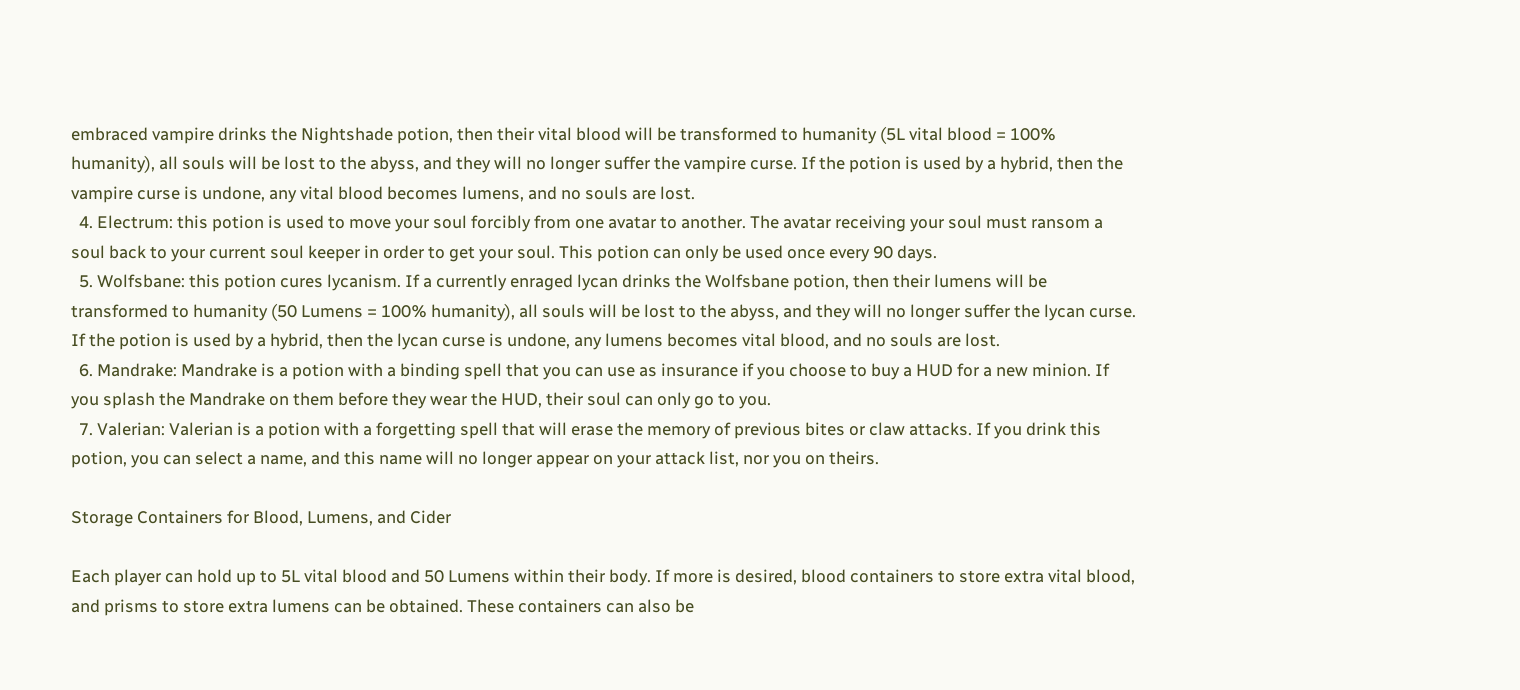embraced vampire drinks the Nightshade potion, then their vital blood will be transformed to humanity (5L vital blood = 100% humanity), all souls will be lost to the abyss, and they will no longer suffer the vampire curse. If the potion is used by a hybrid, then the vampire curse is undone, any vital blood becomes lumens, and no souls are lost.
  4. Electrum: this potion is used to move your soul forcibly from one avatar to another. The avatar receiving your soul must ransom a soul back to your current soul keeper in order to get your soul. This potion can only be used once every 90 days.
  5. Wolfsbane: this potion cures lycanism. If a currently enraged lycan drinks the Wolfsbane potion, then their lumens will be transformed to humanity (50 Lumens = 100% humanity), all souls will be lost to the abyss, and they will no longer suffer the lycan curse. If the potion is used by a hybrid, then the lycan curse is undone, any lumens becomes vital blood, and no souls are lost.
  6. Mandrake: Mandrake is a potion with a binding spell that you can use as insurance if you choose to buy a HUD for a new minion. If you splash the Mandrake on them before they wear the HUD, their soul can only go to you.
  7. Valerian: Valerian is a potion with a forgetting spell that will erase the memory of previous bites or claw attacks. If you drink this potion, you can select a name, and this name will no longer appear on your attack list, nor you on theirs.

Storage Containers for Blood, Lumens, and Cider

Each player can hold up to 5L vital blood and 50 Lumens within their body. If more is desired, blood containers to store extra vital blood, and prisms to store extra lumens can be obtained. These containers can also be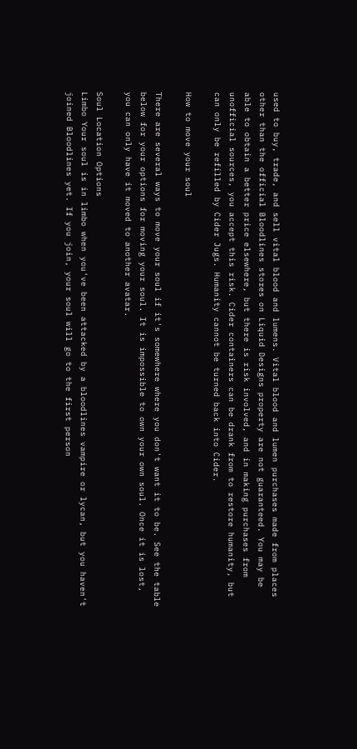used to buy, trade, and sell vital blood and lumens. Vital blood and lumen purchases made from places other than the official Bloodlines stores on Liquid Designs property are not guaranteed. You may be able to obtain a better price elsewhere, but there is risk involved, and in making purchases from unofficial sources, you accept this risk. Cider containers can be drank from to restore humanity, but can only be refilled by Cider Jugs. Humanity cannot be turned back into Cider.

How to move your soul

There are several ways to move your soul if it's somewhere where you don't want it to be. See the table below for your options for moving your soul. It is impossible to own your own soul. Once it is lost, you can only have it moved to another avatar.

Soul Location Options
Limbo Your soul is in limbo when you've been attacked by a bloodlines vampire or lycan, but you haven't joined Bloodlines yet. If you join, your soul will go to the first person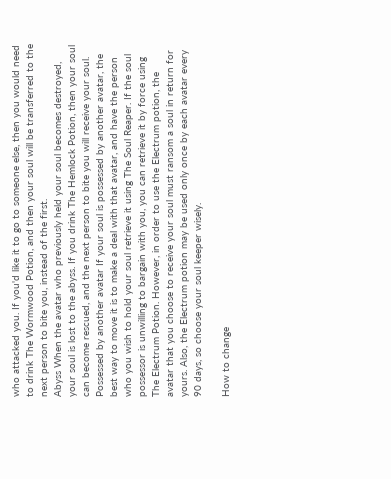who attacked you. If you'd like it to go to someone else, then you would need to drink The Wormwood Potion, and then your soul will be transferred to the next person to bite you, instead of the first.
Abyss When the avatar who previously held your soul becomes destroyed, your soul is lost to the abyss. If you drink The Hemlock Potion, then your soul can become rescued, and the next person to bite you will receive your soul.
Possessed by another avatar If your soul is possessed by another avatar, the best way to move it is to make a deal with that avatar, and have the person who you wish to hold your soul retrieve it using The Soul Reaper. If the soul possessor is unwilling to bargain with you, you can retrieve it by force using The Electrum Potion. However, in order to use the Electrum potion, the avatar that you choose to receive your soul must ransom a soul in return for yours. Also, the Electrum potion may be used only once by each avatar every 90 days, so choose your soul keeper wisely.

How to change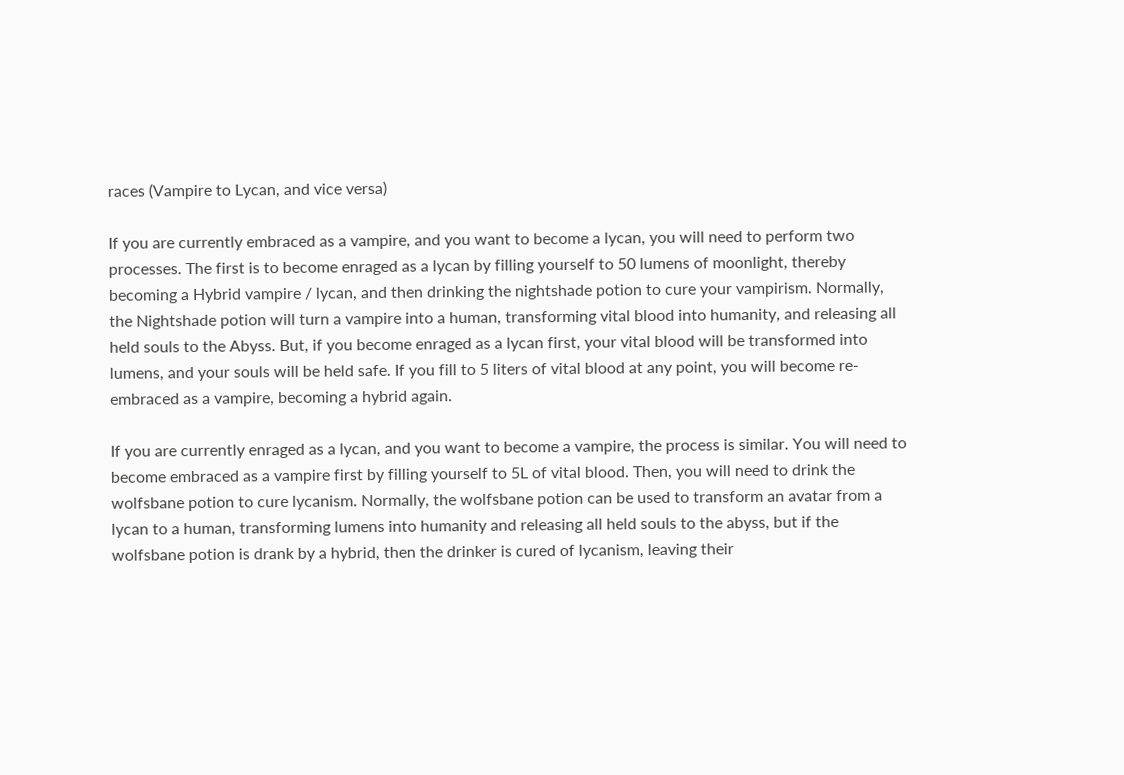races (Vampire to Lycan, and vice versa)

If you are currently embraced as a vampire, and you want to become a lycan, you will need to perform two processes. The first is to become enraged as a lycan by filling yourself to 50 lumens of moonlight, thereby becoming a Hybrid vampire / lycan, and then drinking the nightshade potion to cure your vampirism. Normally, the Nightshade potion will turn a vampire into a human, transforming vital blood into humanity, and releasing all held souls to the Abyss. But, if you become enraged as a lycan first, your vital blood will be transformed into lumens, and your souls will be held safe. If you fill to 5 liters of vital blood at any point, you will become re-embraced as a vampire, becoming a hybrid again.

If you are currently enraged as a lycan, and you want to become a vampire, the process is similar. You will need to become embraced as a vampire first by filling yourself to 5L of vital blood. Then, you will need to drink the wolfsbane potion to cure lycanism. Normally, the wolfsbane potion can be used to transform an avatar from a lycan to a human, transforming lumens into humanity and releasing all held souls to the abyss, but if the wolfsbane potion is drank by a hybrid, then the drinker is cured of lycanism, leaving their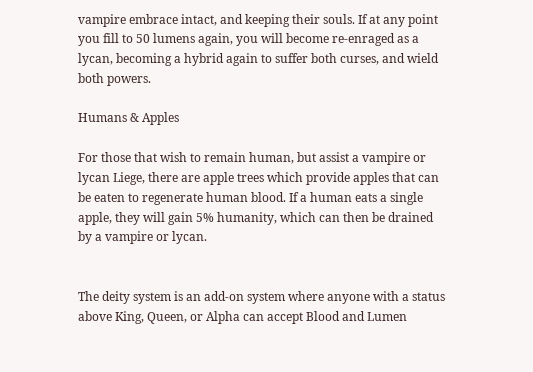vampire embrace intact, and keeping their souls. If at any point you fill to 50 lumens again, you will become re-enraged as a lycan, becoming a hybrid again to suffer both curses, and wield both powers.

Humans & Apples

For those that wish to remain human, but assist a vampire or lycan Liege, there are apple trees which provide apples that can be eaten to regenerate human blood. If a human eats a single apple, they will gain 5% humanity, which can then be drained by a vampire or lycan.


The deity system is an add-on system where anyone with a status above King, Queen, or Alpha can accept Blood and Lumen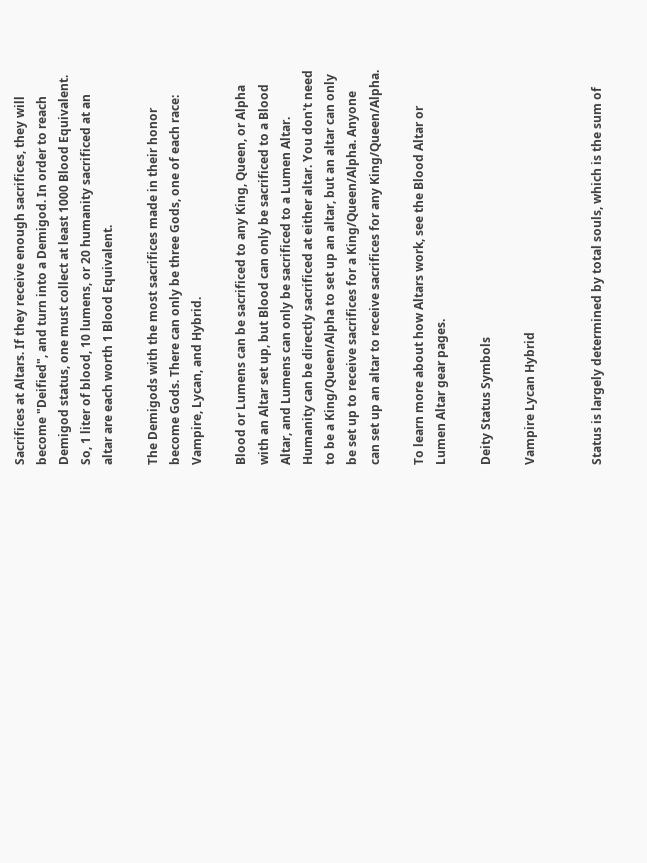Sacrifices at Altars. If they receive enough sacrifices, they will become "Deified", and turn into a Demigod. In order to reach Demigod status, one must collect at least 1000 Blood Equivalent. So, 1 liter of blood, 10 lumens, or 20 humanity sacrificed at an altar are each worth 1 Blood Equivalent.

The Demigods with the most sacrifices made in their honor become Gods. There can only be three Gods, one of each race: Vampire, Lycan, and Hybrid.

Blood or Lumens can be sacrificed to any King, Queen, or Alpha with an Altar set up, but Blood can only be sacrificed to a Blood Altar, and Lumens can only be sacrificed to a Lumen Altar. Humanity can be directly sacrificed at either altar. You don't need to be a King/Queen/Alpha to set up an altar, but an altar can only be set up to receive sacrifices for a King/Queen/Alpha. Anyone can set up an altar to receive sacrifices for any King/Queen/Alpha.

To learn more about how Altars work, see the Blood Altar or Lumen Altar gear pages.

Deity Status Symbols

Vampire Lycan Hybrid


Status is largely determined by total souls, which is the sum of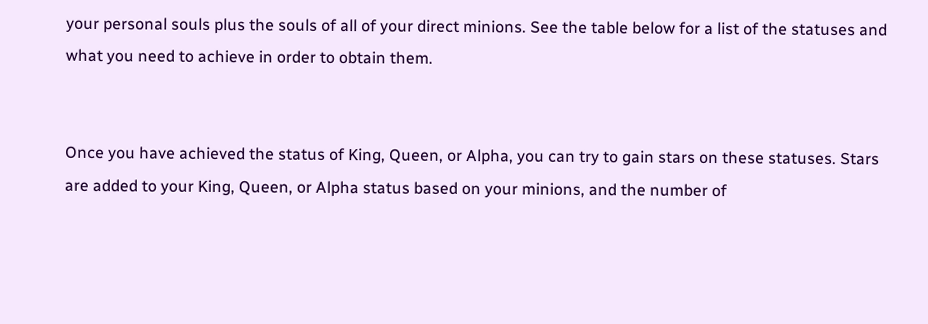your personal souls plus the souls of all of your direct minions. See the table below for a list of the statuses and what you need to achieve in order to obtain them.


Once you have achieved the status of King, Queen, or Alpha, you can try to gain stars on these statuses. Stars are added to your King, Queen, or Alpha status based on your minions, and the number of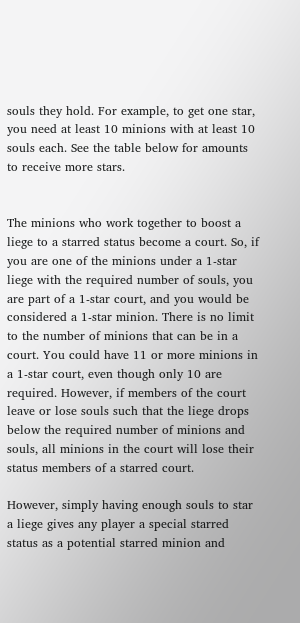souls they hold. For example, to get one star, you need at least 10 minions with at least 10 souls each. See the table below for amounts to receive more stars.


The minions who work together to boost a liege to a starred status become a court. So, if you are one of the minions under a 1-star liege with the required number of souls, you are part of a 1-star court, and you would be considered a 1-star minion. There is no limit to the number of minions that can be in a court. You could have 11 or more minions in a 1-star court, even though only 10 are required. However, if members of the court leave or lose souls such that the liege drops below the required number of minions and souls, all minions in the court will lose their status members of a starred court.

However, simply having enough souls to star a liege gives any player a special starred status as a potential starred minion and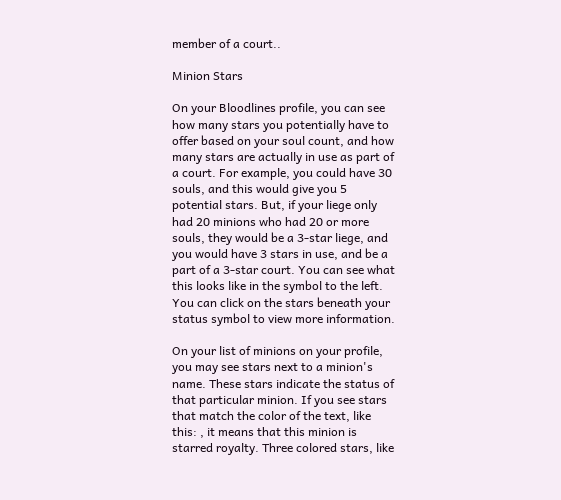member of a court..

Minion Stars

On your Bloodlines profile, you can see how many stars you potentially have to offer based on your soul count, and how many stars are actually in use as part of a court. For example, you could have 30 souls, and this would give you 5 potential stars. But, if your liege only had 20 minions who had 20 or more souls, they would be a 3-star liege, and you would have 3 stars in use, and be a part of a 3-star court. You can see what this looks like in the symbol to the left. You can click on the stars beneath your status symbol to view more information.

On your list of minions on your profile, you may see stars next to a minion's name. These stars indicate the status of that particular minion. If you see stars that match the color of the text, like this: , it means that this minion is starred royalty. Three colored stars, like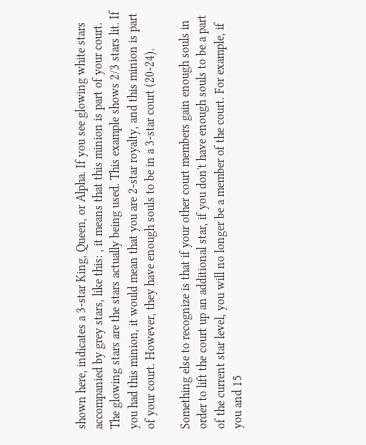shown here, indicates a 3-star King, Queen, or Alpha. If you see glowing white stars accompanied by grey stars, like this: , it means that this minion is part of your court. The glowing stars are the stars actually being used. This example shows 2/3 stars lit. If you had this minion, it would mean that you are 2-star royalty, and this minion is part of your court. However, they have enough souls to be in a 3-star court (20-24).

Something else to recognize is that if your other court members gain enough souls in order to lift the court up an additional star, if you don't have enough souls to be a part of the current star level, you will no longer be a member of the court. For example, if you and 15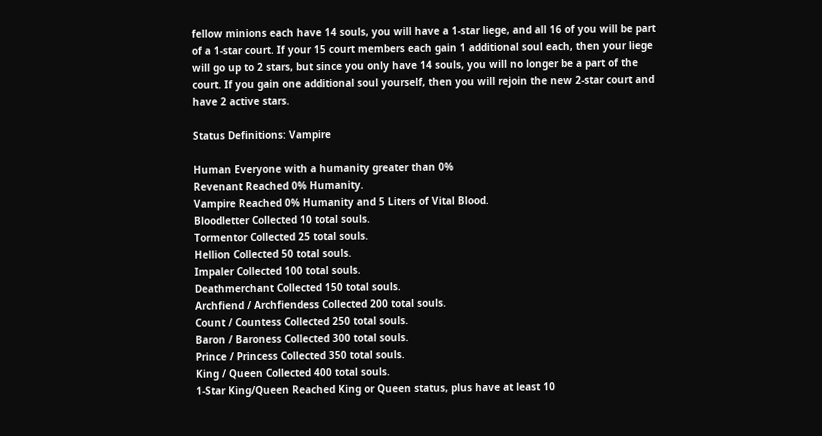fellow minions each have 14 souls, you will have a 1-star liege, and all 16 of you will be part of a 1-star court. If your 15 court members each gain 1 additional soul each, then your liege will go up to 2 stars, but since you only have 14 souls, you will no longer be a part of the court. If you gain one additional soul yourself, then you will rejoin the new 2-star court and have 2 active stars.

Status Definitions: Vampire

Human Everyone with a humanity greater than 0%
Revenant Reached 0% Humanity.
Vampire Reached 0% Humanity and 5 Liters of Vital Blood.
Bloodletter Collected 10 total souls.
Tormentor Collected 25 total souls.
Hellion Collected 50 total souls.
Impaler Collected 100 total souls.
Deathmerchant Collected 150 total souls.
Archfiend / Archfiendess Collected 200 total souls.
Count / Countess Collected 250 total souls.
Baron / Baroness Collected 300 total souls.
Prince / Princess Collected 350 total souls.
King / Queen Collected 400 total souls.
1-Star King/Queen Reached King or Queen status, plus have at least 10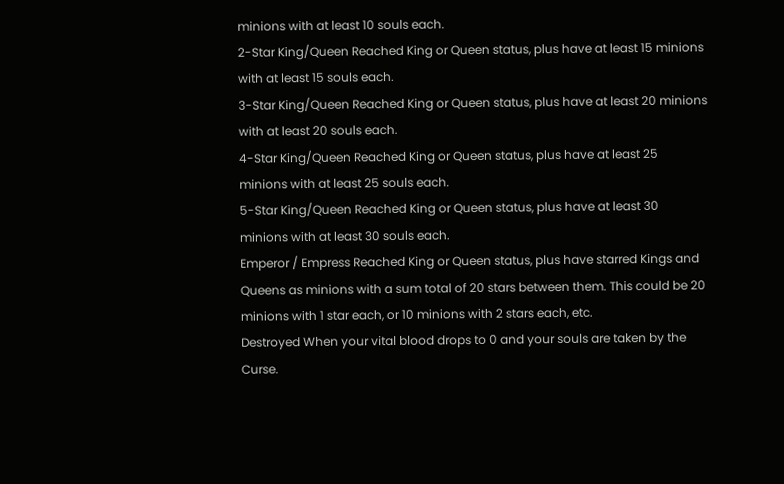minions with at least 10 souls each.
2-Star King/Queen Reached King or Queen status, plus have at least 15 minions with at least 15 souls each.
3-Star King/Queen Reached King or Queen status, plus have at least 20 minions with at least 20 souls each.
4-Star King/Queen Reached King or Queen status, plus have at least 25 minions with at least 25 souls each.
5-Star King/Queen Reached King or Queen status, plus have at least 30 minions with at least 30 souls each.
Emperor / Empress Reached King or Queen status, plus have starred Kings and Queens as minions with a sum total of 20 stars between them. This could be 20 minions with 1 star each, or 10 minions with 2 stars each, etc.
Destroyed When your vital blood drops to 0 and your souls are taken by the Curse.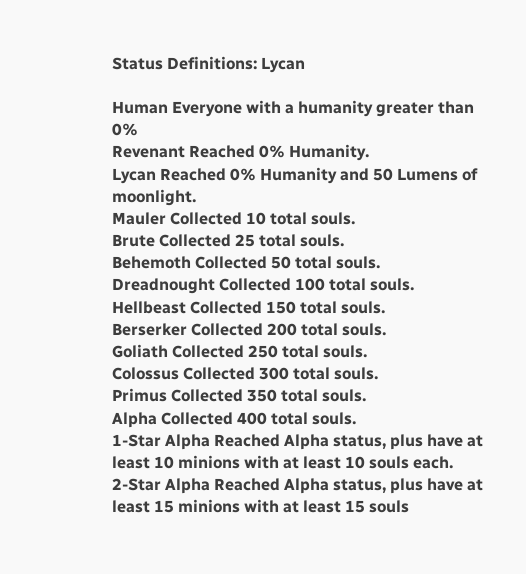Status Definitions: Lycan

Human Everyone with a humanity greater than 0%
Revenant Reached 0% Humanity.
Lycan Reached 0% Humanity and 50 Lumens of moonlight.
Mauler Collected 10 total souls.
Brute Collected 25 total souls.
Behemoth Collected 50 total souls.
Dreadnought Collected 100 total souls.
Hellbeast Collected 150 total souls.
Berserker Collected 200 total souls.
Goliath Collected 250 total souls.
Colossus Collected 300 total souls.
Primus Collected 350 total souls.
Alpha Collected 400 total souls.
1-Star Alpha Reached Alpha status, plus have at least 10 minions with at least 10 souls each.
2-Star Alpha Reached Alpha status, plus have at least 15 minions with at least 15 souls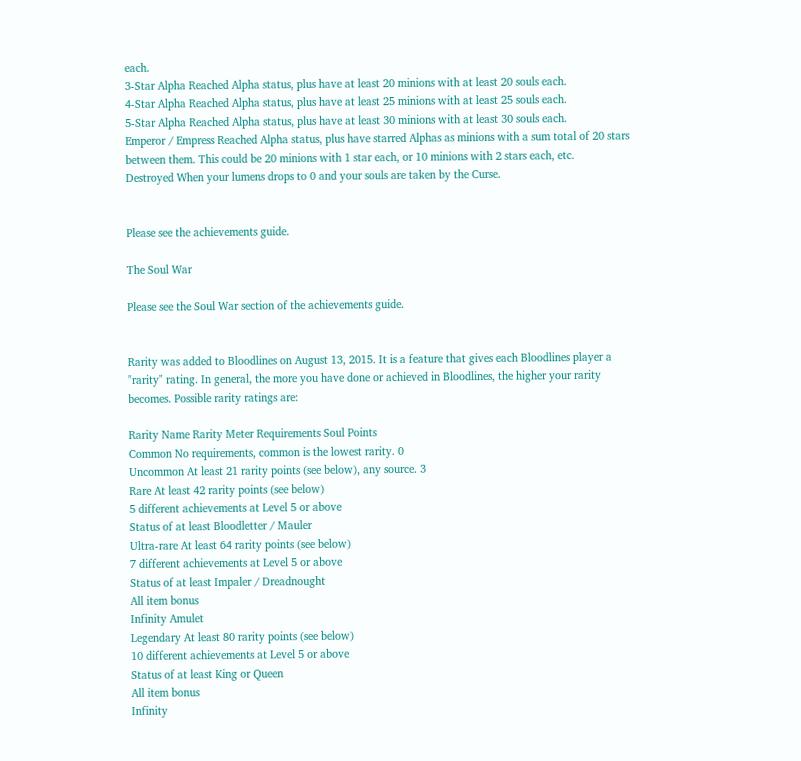each.
3-Star Alpha Reached Alpha status, plus have at least 20 minions with at least 20 souls each.
4-Star Alpha Reached Alpha status, plus have at least 25 minions with at least 25 souls each.
5-Star Alpha Reached Alpha status, plus have at least 30 minions with at least 30 souls each.
Emperor / Empress Reached Alpha status, plus have starred Alphas as minions with a sum total of 20 stars between them. This could be 20 minions with 1 star each, or 10 minions with 2 stars each, etc.
Destroyed When your lumens drops to 0 and your souls are taken by the Curse.


Please see the achievements guide.

The Soul War

Please see the Soul War section of the achievements guide.


Rarity was added to Bloodlines on August 13, 2015. It is a feature that gives each Bloodlines player a "rarity" rating. In general, the more you have done or achieved in Bloodlines, the higher your rarity becomes. Possible rarity ratings are:

Rarity Name Rarity Meter Requirements Soul Points
Common No requirements, common is the lowest rarity. 0
Uncommon At least 21 rarity points (see below), any source. 3
Rare At least 42 rarity points (see below)
5 different achievements at Level 5 or above
Status of at least Bloodletter / Mauler
Ultra-rare At least 64 rarity points (see below)
7 different achievements at Level 5 or above
Status of at least Impaler / Dreadnought
All item bonus
Infinity Amulet
Legendary At least 80 rarity points (see below)
10 different achievements at Level 5 or above
Status of at least King or Queen
All item bonus
Infinity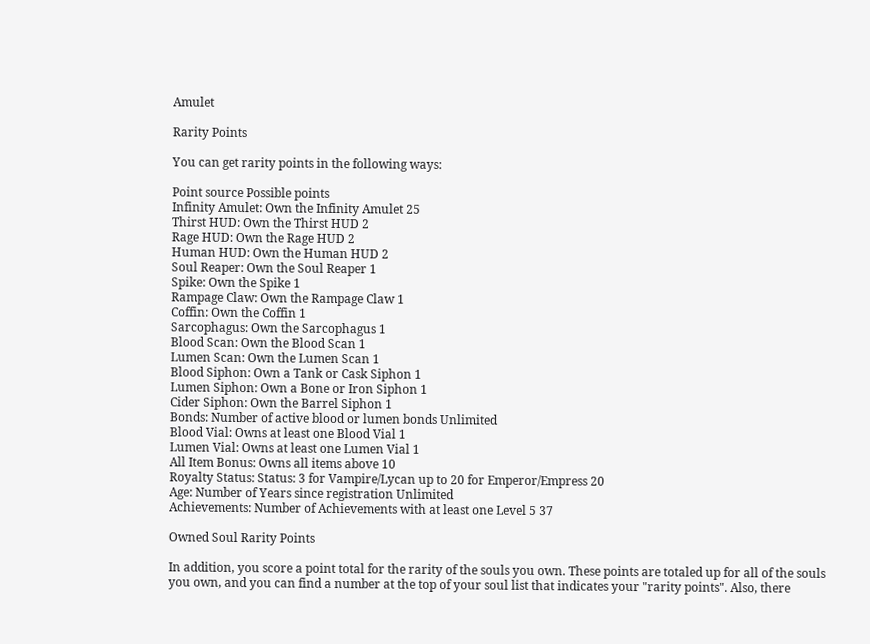Amulet

Rarity Points

You can get rarity points in the following ways:

Point source Possible points
Infinity Amulet: Own the Infinity Amulet 25
Thirst HUD: Own the Thirst HUD 2
Rage HUD: Own the Rage HUD 2
Human HUD: Own the Human HUD 2
Soul Reaper: Own the Soul Reaper 1
Spike: Own the Spike 1
Rampage Claw: Own the Rampage Claw 1
Coffin: Own the Coffin 1
Sarcophagus: Own the Sarcophagus 1
Blood Scan: Own the Blood Scan 1
Lumen Scan: Own the Lumen Scan 1
Blood Siphon: Own a Tank or Cask Siphon 1
Lumen Siphon: Own a Bone or Iron Siphon 1
Cider Siphon: Own the Barrel Siphon 1
Bonds: Number of active blood or lumen bonds Unlimited
Blood Vial: Owns at least one Blood Vial 1
Lumen Vial: Owns at least one Lumen Vial 1
All Item Bonus: Owns all items above 10
Royalty Status: Status: 3 for Vampire/Lycan up to 20 for Emperor/Empress 20
Age: Number of Years since registration Unlimited
Achievements: Number of Achievements with at least one Level 5 37

Owned Soul Rarity Points

In addition, you score a point total for the rarity of the souls you own. These points are totaled up for all of the souls you own, and you can find a number at the top of your soul list that indicates your "rarity points". Also, there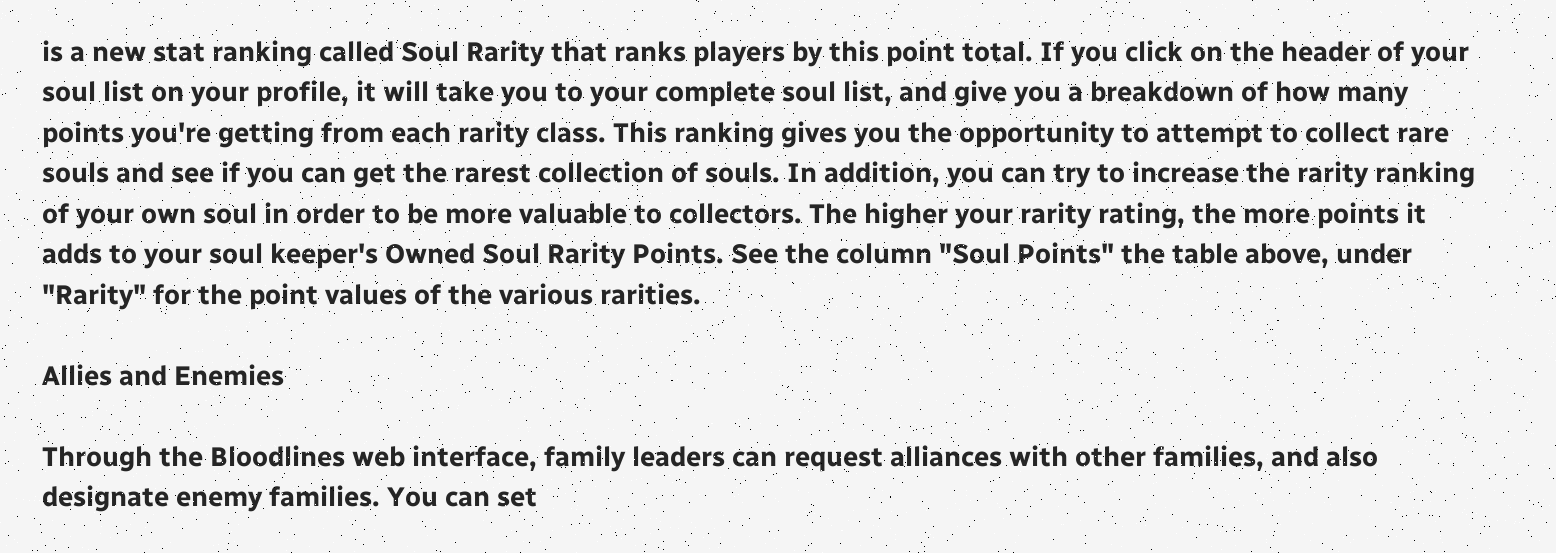is a new stat ranking called Soul Rarity that ranks players by this point total. If you click on the header of your soul list on your profile, it will take you to your complete soul list, and give you a breakdown of how many points you're getting from each rarity class. This ranking gives you the opportunity to attempt to collect rare souls and see if you can get the rarest collection of souls. In addition, you can try to increase the rarity ranking of your own soul in order to be more valuable to collectors. The higher your rarity rating, the more points it adds to your soul keeper's Owned Soul Rarity Points. See the column "Soul Points" the table above, under "Rarity" for the point values of the various rarities.

Allies and Enemies

Through the Bloodlines web interface, family leaders can request alliances with other families, and also designate enemy families. You can set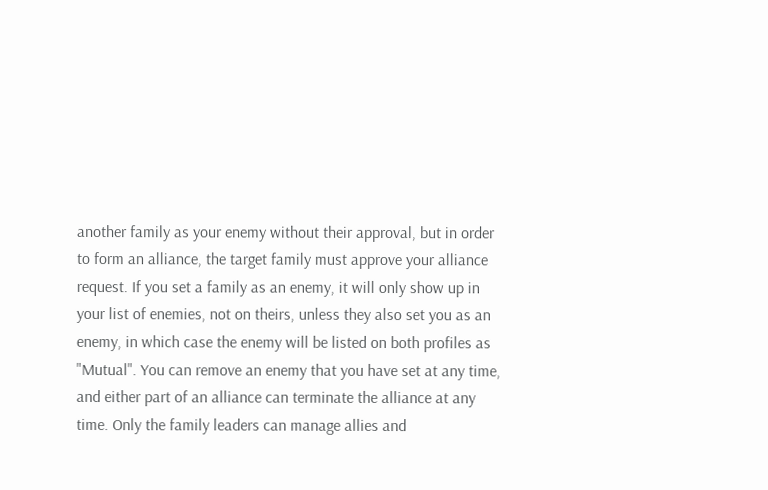another family as your enemy without their approval, but in order to form an alliance, the target family must approve your alliance request. If you set a family as an enemy, it will only show up in your list of enemies, not on theirs, unless they also set you as an enemy, in which case the enemy will be listed on both profiles as "Mutual". You can remove an enemy that you have set at any time, and either part of an alliance can terminate the alliance at any time. Only the family leaders can manage allies and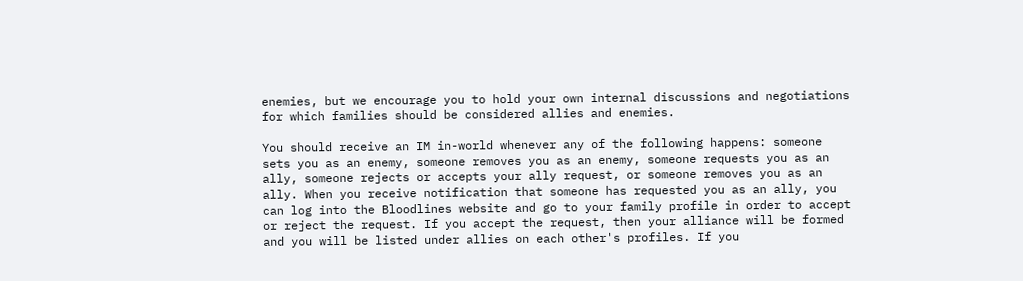enemies, but we encourage you to hold your own internal discussions and negotiations for which families should be considered allies and enemies.

You should receive an IM in-world whenever any of the following happens: someone sets you as an enemy, someone removes you as an enemy, someone requests you as an ally, someone rejects or accepts your ally request, or someone removes you as an ally. When you receive notification that someone has requested you as an ally, you can log into the Bloodlines website and go to your family profile in order to accept or reject the request. If you accept the request, then your alliance will be formed and you will be listed under allies on each other's profiles. If you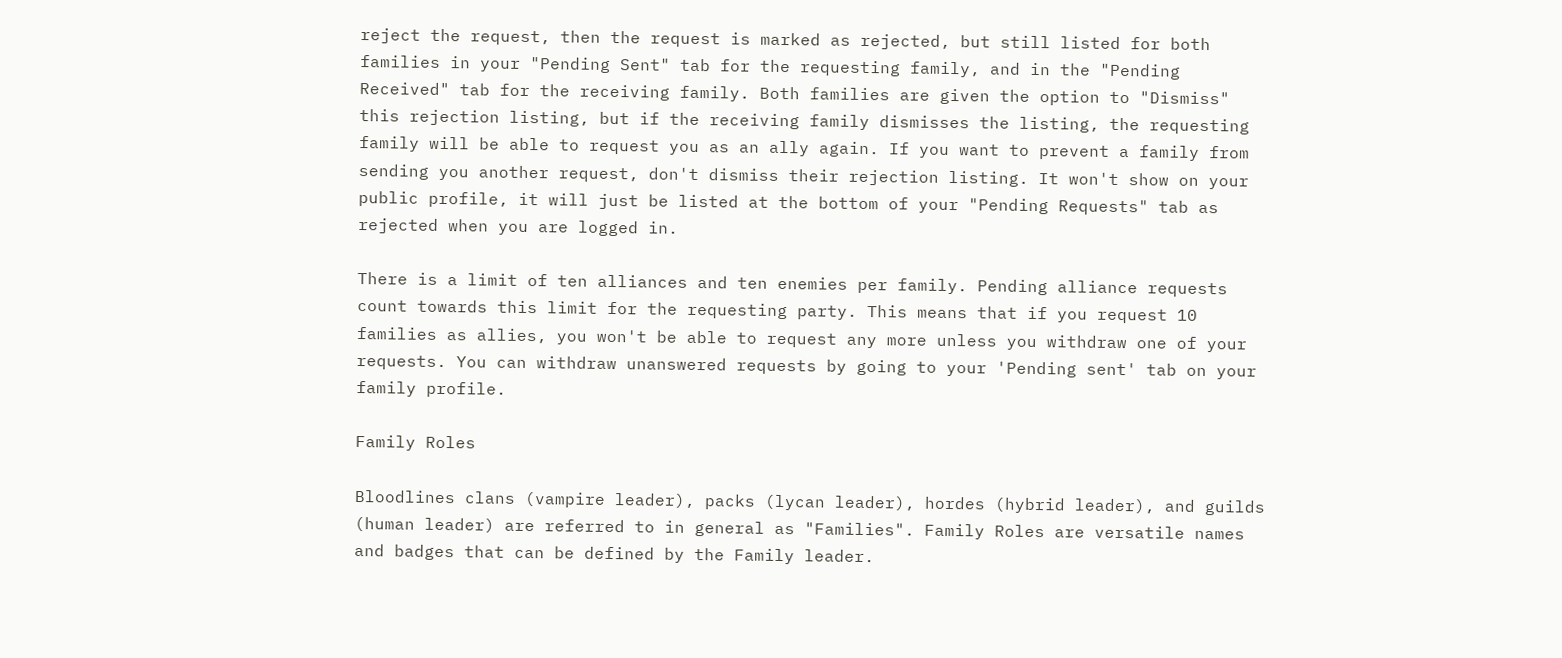reject the request, then the request is marked as rejected, but still listed for both families in your "Pending Sent" tab for the requesting family, and in the "Pending Received" tab for the receiving family. Both families are given the option to "Dismiss" this rejection listing, but if the receiving family dismisses the listing, the requesting family will be able to request you as an ally again. If you want to prevent a family from sending you another request, don't dismiss their rejection listing. It won't show on your public profile, it will just be listed at the bottom of your "Pending Requests" tab as rejected when you are logged in.

There is a limit of ten alliances and ten enemies per family. Pending alliance requests count towards this limit for the requesting party. This means that if you request 10 families as allies, you won't be able to request any more unless you withdraw one of your requests. You can withdraw unanswered requests by going to your 'Pending sent' tab on your family profile.

Family Roles

Bloodlines clans (vampire leader), packs (lycan leader), hordes (hybrid leader), and guilds (human leader) are referred to in general as "Families". Family Roles are versatile names and badges that can be defined by the Family leader.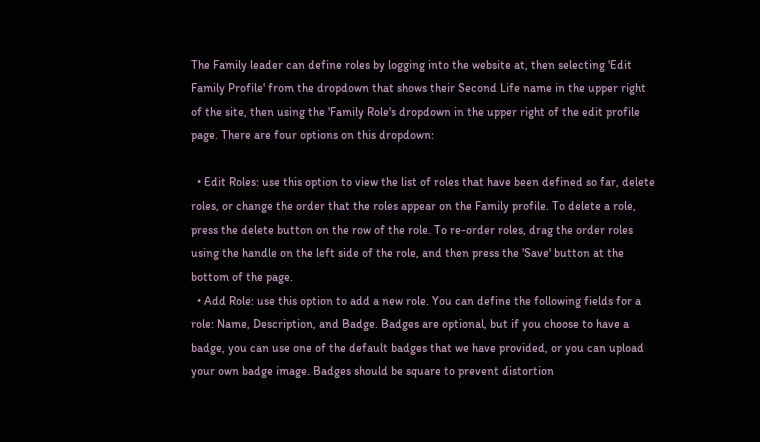The Family leader can define roles by logging into the website at, then selecting 'Edit Family Profile' from the dropdown that shows their Second Life name in the upper right of the site, then using the 'Family Role's dropdown in the upper right of the edit profile page. There are four options on this dropdown:

  • Edit Roles: use this option to view the list of roles that have been defined so far, delete roles, or change the order that the roles appear on the Family profile. To delete a role, press the delete button on the row of the role. To re-order roles, drag the order roles using the handle on the left side of the role, and then press the 'Save' button at the bottom of the page.
  • Add Role: use this option to add a new role. You can define the following fields for a role: Name, Description, and Badge. Badges are optional, but if you choose to have a badge, you can use one of the default badges that we have provided, or you can upload your own badge image. Badges should be square to prevent distortion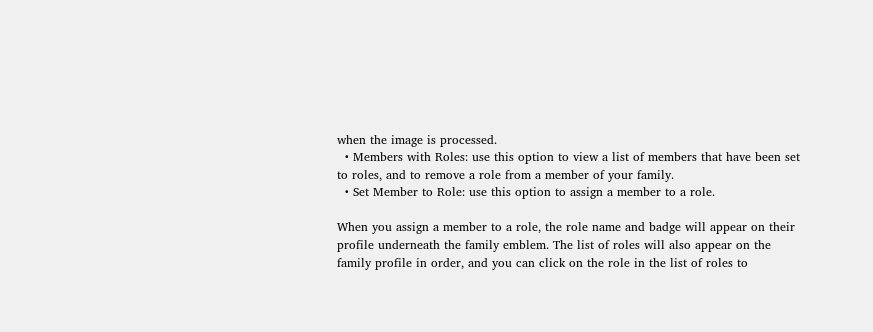when the image is processed.
  • Members with Roles: use this option to view a list of members that have been set to roles, and to remove a role from a member of your family.
  • Set Member to Role: use this option to assign a member to a role.

When you assign a member to a role, the role name and badge will appear on their profile underneath the family emblem. The list of roles will also appear on the family profile in order, and you can click on the role in the list of roles to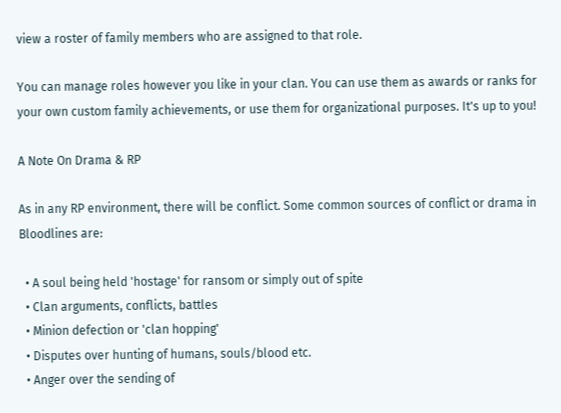view a roster of family members who are assigned to that role.

You can manage roles however you like in your clan. You can use them as awards or ranks for your own custom family achievements, or use them for organizational purposes. It's up to you!

A Note On Drama & RP

As in any RP environment, there will be conflict. Some common sources of conflict or drama in Bloodlines are:

  • A soul being held 'hostage' for ransom or simply out of spite
  • Clan arguments, conflicts, battles
  • Minion defection or 'clan hopping'
  • Disputes over hunting of humans, souls/blood etc.
  • Anger over the sending of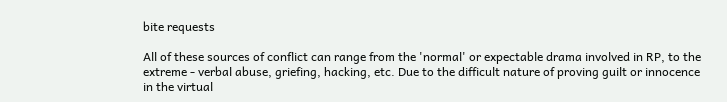bite requests

All of these sources of conflict can range from the 'normal' or expectable drama involved in RP, to the extreme - verbal abuse, griefing, hacking, etc. Due to the difficult nature of proving guilt or innocence in the virtual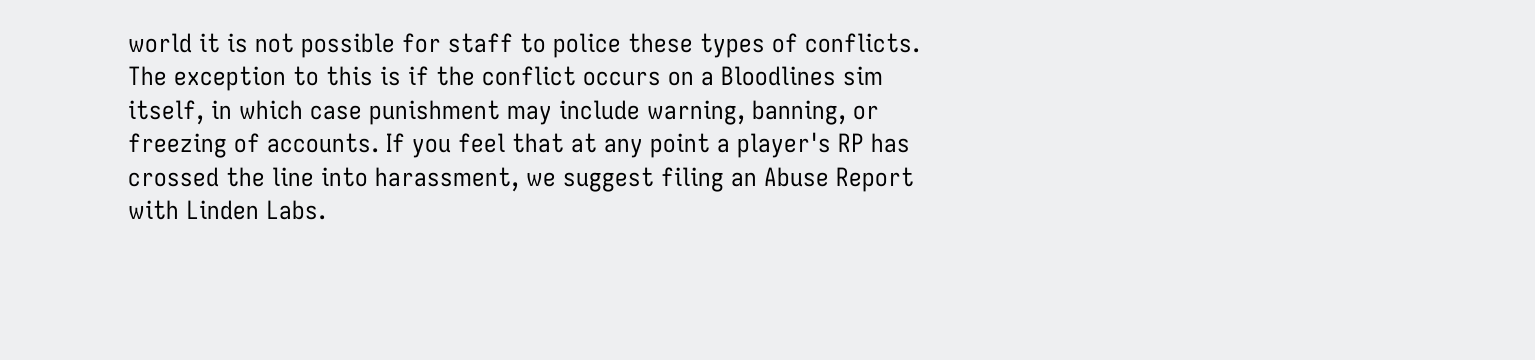world it is not possible for staff to police these types of conflicts. The exception to this is if the conflict occurs on a Bloodlines sim itself, in which case punishment may include warning, banning, or freezing of accounts. If you feel that at any point a player's RP has crossed the line into harassment, we suggest filing an Abuse Report with Linden Labs.